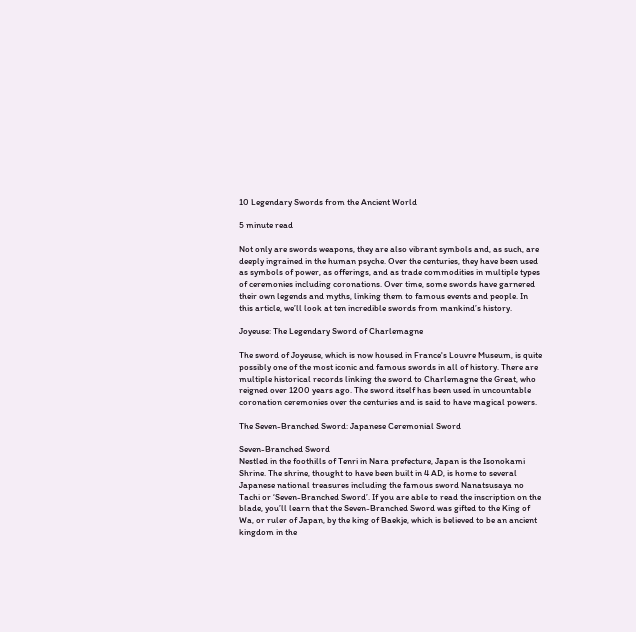10 Legendary Swords from the Ancient World

5 minute read

Not only are swords weapons, they are also vibrant symbols and, as such, are deeply ingrained in the human psyche. Over the centuries, they have been used as symbols of power, as offerings, and as trade commodities in multiple types of ceremonies including coronations. Over time, some swords have garnered their own legends and myths, linking them to famous events and people. In this article, we’ll look at ten incredible swords from mankind’s history.

Joyeuse: The Legendary Sword of Charlemagne

The sword of Joyeuse, which is now housed in France's Louvre Museum, is quite possibly one of the most iconic and famous swords in all of history. There are multiple historical records linking the sword to Charlemagne the Great, who reigned over 1200 years ago. The sword itself has been used in uncountable coronation ceremonies over the centuries and is said to have magical powers.

The Seven-Branched Sword: Japanese Ceremonial Sword

Seven-Branched Sword
Nestled in the foothills of Tenri in Nara prefecture, Japan is the Isonokami Shrine. The shrine, thought to have been built in 4 AD, is home to several Japanese national treasures including the famous sword Nanatsusaya no Tachi or ‘Seven-Branched Sword’. If you are able to read the inscription on the blade, you’ll learn that the Seven-Branched Sword was gifted to the King of Wa, or ruler of Japan, by the king of Baekje, which is believed to be an ancient kingdom in the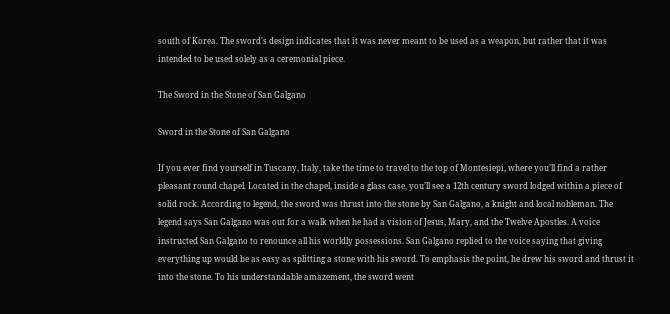south of Korea. The sword's design indicates that it was never meant to be used as a weapon, but rather that it was intended to be used solely as a ceremonial piece.

The Sword in the Stone of San Galgano

Sword in the Stone of San Galgano

If you ever find yourself in Tuscany, Italy, take the time to travel to the top of Montesiepi, where you’ll find a rather pleasant round chapel. Located in the chapel, inside a glass case, you’ll see a 12th century sword lodged within a piece of solid rock. According to legend, the sword was thrust into the stone by San Galgano, a knight and local nobleman. The legend says San Galgano was out for a walk when he had a vision of Jesus, Mary, and the Twelve Apostles. A voice instructed San Galgano to renounce all his worldly possessions. San Galgano replied to the voice saying that giving everything up would be as easy as splitting a stone with his sword. To emphasis the point, he drew his sword and thrust it into the stone. To his understandable amazement, the sword went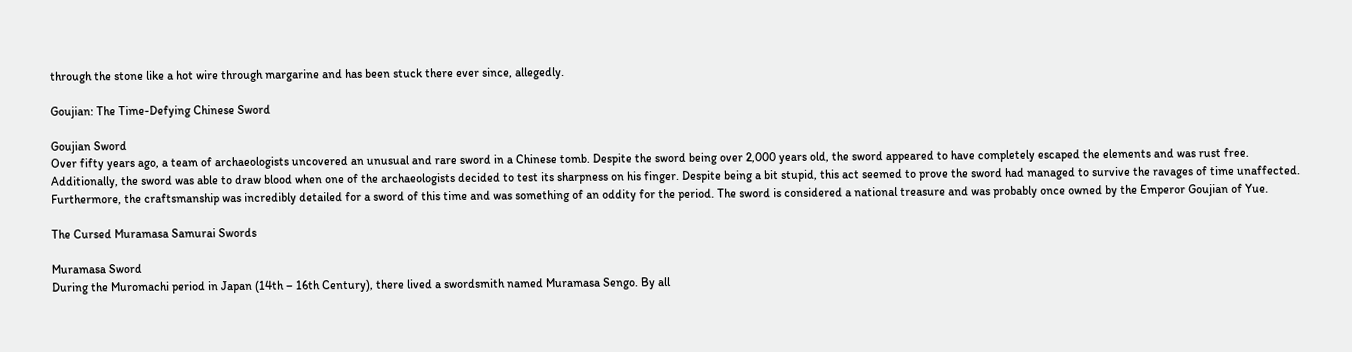through the stone like a hot wire through margarine and has been stuck there ever since, allegedly.

Goujian: The Time-Defying Chinese Sword

Goujian Sword
Over fifty years ago, a team of archaeologists uncovered an unusual and rare sword in a Chinese tomb. Despite the sword being over 2,000 years old, the sword appeared to have completely escaped the elements and was rust free. Additionally, the sword was able to draw blood when one of the archaeologists decided to test its sharpness on his finger. Despite being a bit stupid, this act seemed to prove the sword had managed to survive the ravages of time unaffected. Furthermore, the craftsmanship was incredibly detailed for a sword of this time and was something of an oddity for the period. The sword is considered a national treasure and was probably once owned by the Emperor Goujian of Yue.

The Cursed Muramasa Samurai Swords

Muramasa Sword
During the Muromachi period in Japan (14th – 16th Century), there lived a swordsmith named Muramasa Sengo. By all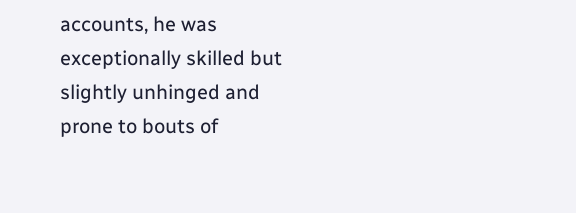accounts, he was exceptionally skilled but slightly unhinged and prone to bouts of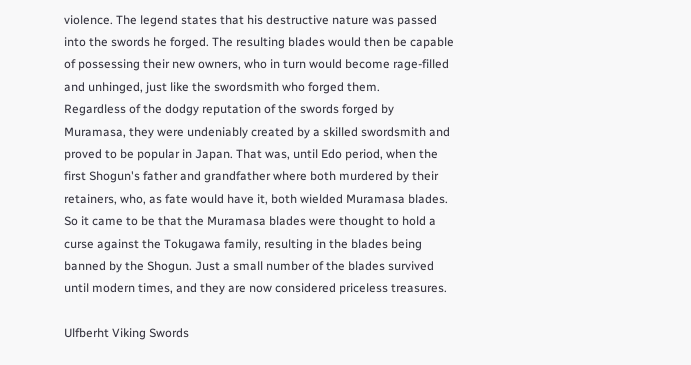violence. The legend states that his destructive nature was passed into the swords he forged. The resulting blades would then be capable of possessing their new owners, who in turn would become rage-filled and unhinged, just like the swordsmith who forged them.
Regardless of the dodgy reputation of the swords forged by Muramasa, they were undeniably created by a skilled swordsmith and proved to be popular in Japan. That was, until Edo period, when the first Shogun's father and grandfather where both murdered by their retainers, who, as fate would have it, both wielded Muramasa blades. So it came to be that the Muramasa blades were thought to hold a curse against the Tokugawa family, resulting in the blades being banned by the Shogun. Just a small number of the blades survived until modern times, and they are now considered priceless treasures.

Ulfberht Viking Swords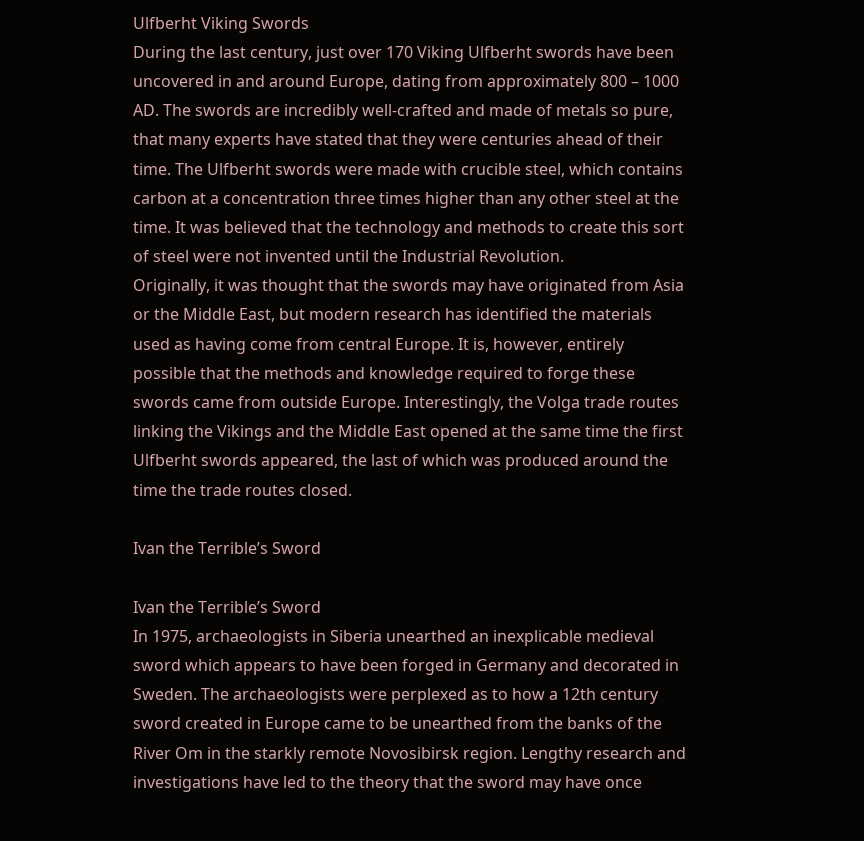Ulfberht Viking Swords
During the last century, just over 170 Viking Ulfberht swords have been uncovered in and around Europe, dating from approximately 800 – 1000 AD. The swords are incredibly well-crafted and made of metals so pure, that many experts have stated that they were centuries ahead of their time. The Ulfberht swords were made with crucible steel, which contains carbon at a concentration three times higher than any other steel at the time. It was believed that the technology and methods to create this sort of steel were not invented until the Industrial Revolution.
Originally, it was thought that the swords may have originated from Asia or the Middle East, but modern research has identified the materials used as having come from central Europe. It is, however, entirely possible that the methods and knowledge required to forge these swords came from outside Europe. Interestingly, the Volga trade routes linking the Vikings and the Middle East opened at the same time the first Ulfberht swords appeared, the last of which was produced around the time the trade routes closed.

Ivan the Terrible’s Sword

Ivan the Terrible’s Sword
In 1975, archaeologists in Siberia unearthed an inexplicable medieval sword which appears to have been forged in Germany and decorated in Sweden. The archaeologists were perplexed as to how a 12th century sword created in Europe came to be unearthed from the banks of the River Om in the starkly remote Novosibirsk region. Lengthy research and investigations have led to the theory that the sword may have once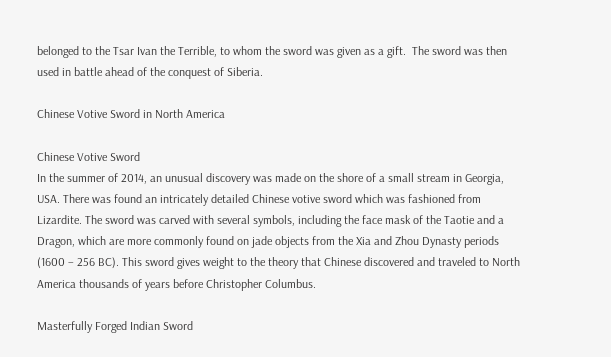belonged to the Tsar Ivan the Terrible, to whom the sword was given as a gift.  The sword was then used in battle ahead of the conquest of Siberia.

Chinese Votive Sword in North America

Chinese Votive Sword
In the summer of 2014, an unusual discovery was made on the shore of a small stream in Georgia, USA. There was found an intricately detailed Chinese votive sword which was fashioned from Lizardite. The sword was carved with several symbols, including the face mask of the Taotie and a Dragon, which are more commonly found on jade objects from the Xia and Zhou Dynasty periods (1600 – 256 BC). This sword gives weight to the theory that Chinese discovered and traveled to North America thousands of years before Christopher Columbus.

Masterfully Forged Indian Sword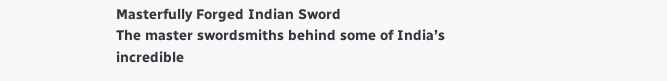Masterfully Forged Indian Sword
The master swordsmiths behind some of India’s incredible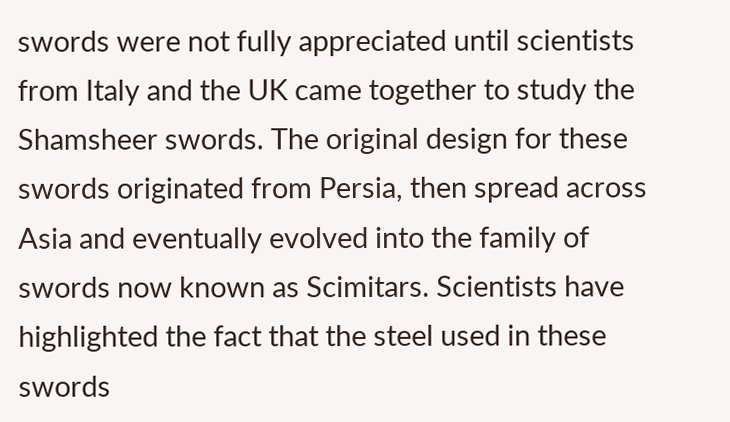swords were not fully appreciated until scientists from Italy and the UK came together to study the Shamsheer swords. The original design for these swords originated from Persia, then spread across Asia and eventually evolved into the family of swords now known as Scimitars. Scientists have highlighted the fact that the steel used in these swords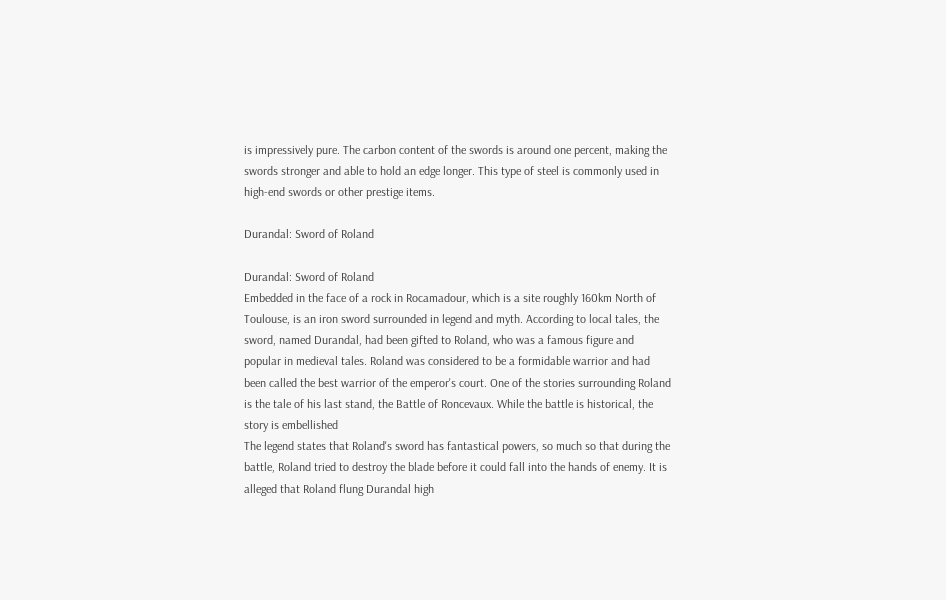is impressively pure. The carbon content of the swords is around one percent, making the swords stronger and able to hold an edge longer. This type of steel is commonly used in high-end swords or other prestige items.

Durandal: Sword of Roland

Durandal: Sword of Roland
Embedded in the face of a rock in Rocamadour, which is a site roughly 160km North of Toulouse, is an iron sword surrounded in legend and myth. According to local tales, the sword, named Durandal, had been gifted to Roland, who was a famous figure and popular in medieval tales. Roland was considered to be a formidable warrior and had been called the best warrior of the emperor's court. One of the stories surrounding Roland is the tale of his last stand, the Battle of Roncevaux. While the battle is historical, the story is embellished
The legend states that Roland's sword has fantastical powers, so much so that during the battle, Roland tried to destroy the blade before it could fall into the hands of enemy. It is alleged that Roland flung Durandal high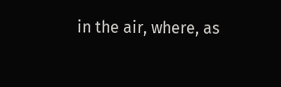in the air, where, as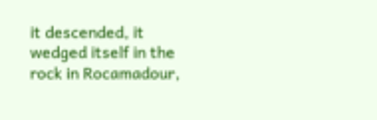it descended, it wedged itself in the rock in Rocamadour,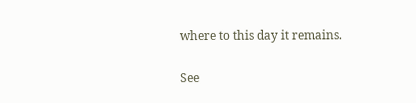where to this day it remains.

See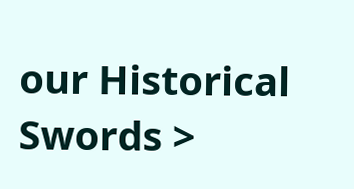our Historical Swords >